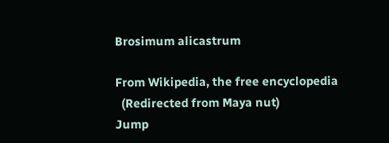Brosimum alicastrum

From Wikipedia, the free encyclopedia
  (Redirected from Maya nut)
Jump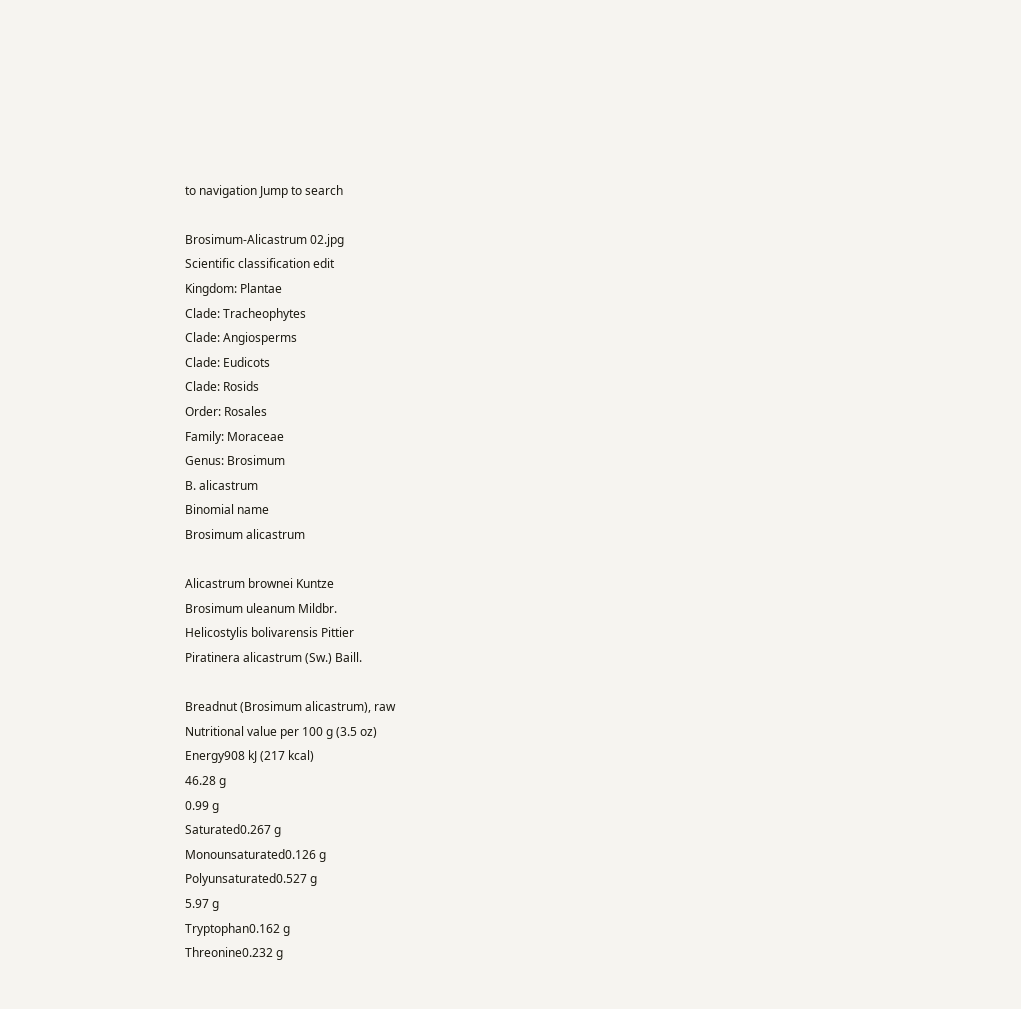to navigation Jump to search

Brosimum-Alicastrum 02.jpg
Scientific classification edit
Kingdom: Plantae
Clade: Tracheophytes
Clade: Angiosperms
Clade: Eudicots
Clade: Rosids
Order: Rosales
Family: Moraceae
Genus: Brosimum
B. alicastrum
Binomial name
Brosimum alicastrum

Alicastrum brownei Kuntze
Brosimum uleanum Mildbr.
Helicostylis bolivarensis Pittier
Piratinera alicastrum (Sw.) Baill.

Breadnut (Brosimum alicastrum), raw
Nutritional value per 100 g (3.5 oz)
Energy908 kJ (217 kcal)
46.28 g
0.99 g
Saturated0.267 g
Monounsaturated0.126 g
Polyunsaturated0.527 g
5.97 g
Tryptophan0.162 g
Threonine0.232 g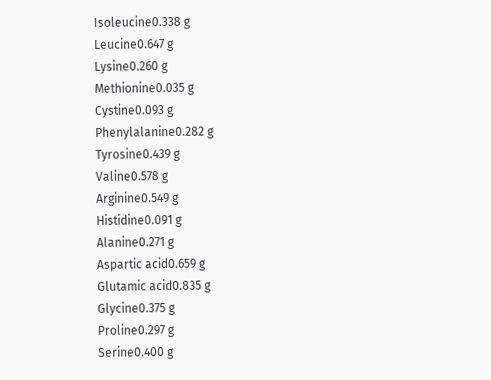Isoleucine0.338 g
Leucine0.647 g
Lysine0.260 g
Methionine0.035 g
Cystine0.093 g
Phenylalanine0.282 g
Tyrosine0.439 g
Valine0.578 g
Arginine0.549 g
Histidine0.091 g
Alanine0.271 g
Aspartic acid0.659 g
Glutamic acid0.835 g
Glycine0.375 g
Proline0.297 g
Serine0.400 g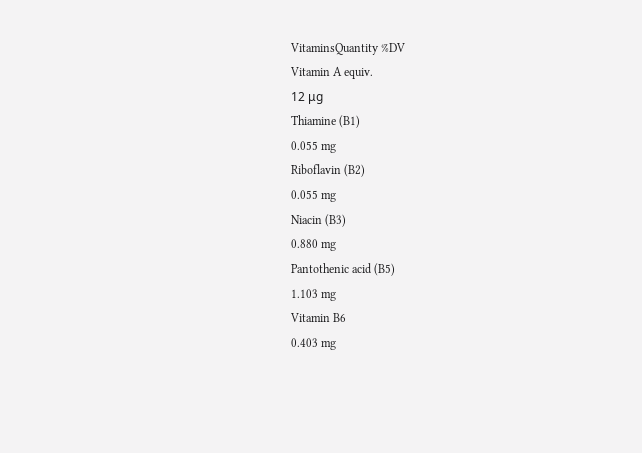VitaminsQuantity %DV
Vitamin A equiv.
12 μg
Thiamine (B1)
0.055 mg
Riboflavin (B2)
0.055 mg
Niacin (B3)
0.880 mg
Pantothenic acid (B5)
1.103 mg
Vitamin B6
0.403 mg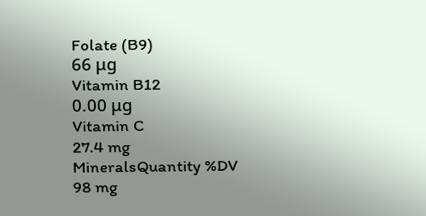Folate (B9)
66 μg
Vitamin B12
0.00 μg
Vitamin C
27.4 mg
MineralsQuantity %DV
98 mg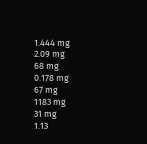1.444 mg
2.09 mg
68 mg
0.178 mg
67 mg
1183 mg
31 mg
1.13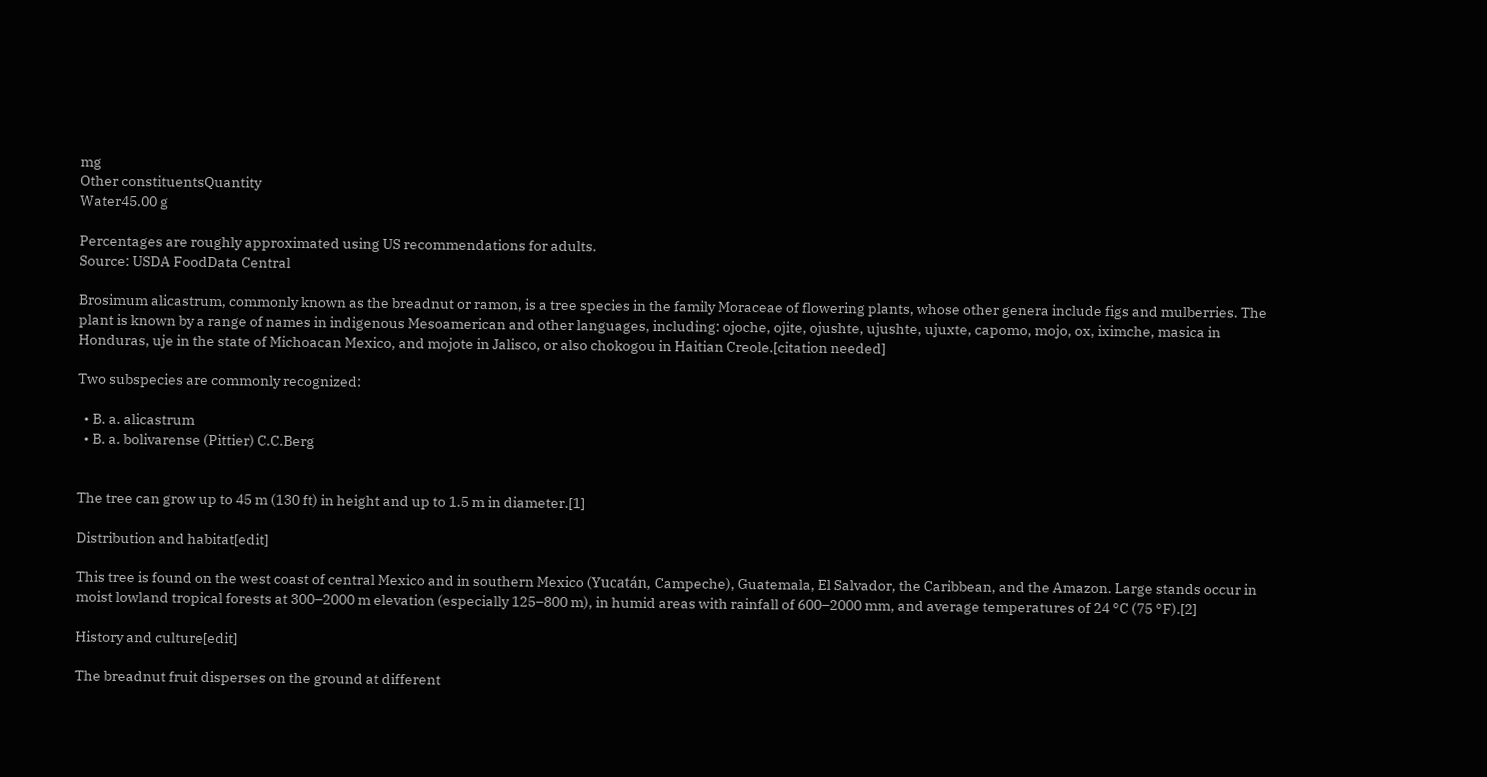mg
Other constituentsQuantity
Water45.00 g

Percentages are roughly approximated using US recommendations for adults.
Source: USDA FoodData Central

Brosimum alicastrum, commonly known as the breadnut or ramon, is a tree species in the family Moraceae of flowering plants, whose other genera include figs and mulberries. The plant is known by a range of names in indigenous Mesoamerican and other languages, including: ojoche, ojite, ojushte, ujushte, ujuxte, capomo, mojo, ox, iximche, masica in Honduras, uje in the state of Michoacan Mexico, and mojote in Jalisco, or also chokogou in Haitian Creole.[citation needed]

Two subspecies are commonly recognized:

  • B. a. alicastrum
  • B. a. bolivarense (Pittier) C.C.Berg


The tree can grow up to 45 m (130 ft) in height and up to 1.5 m in diameter.[1]

Distribution and habitat[edit]

This tree is found on the west coast of central Mexico and in southern Mexico (Yucatán, Campeche), Guatemala, El Salvador, the Caribbean, and the Amazon. Large stands occur in moist lowland tropical forests at 300–2000 m elevation (especially 125–800 m), in humid areas with rainfall of 600–2000 mm, and average temperatures of 24 °C (75 °F).[2]

History and culture[edit]

The breadnut fruit disperses on the ground at different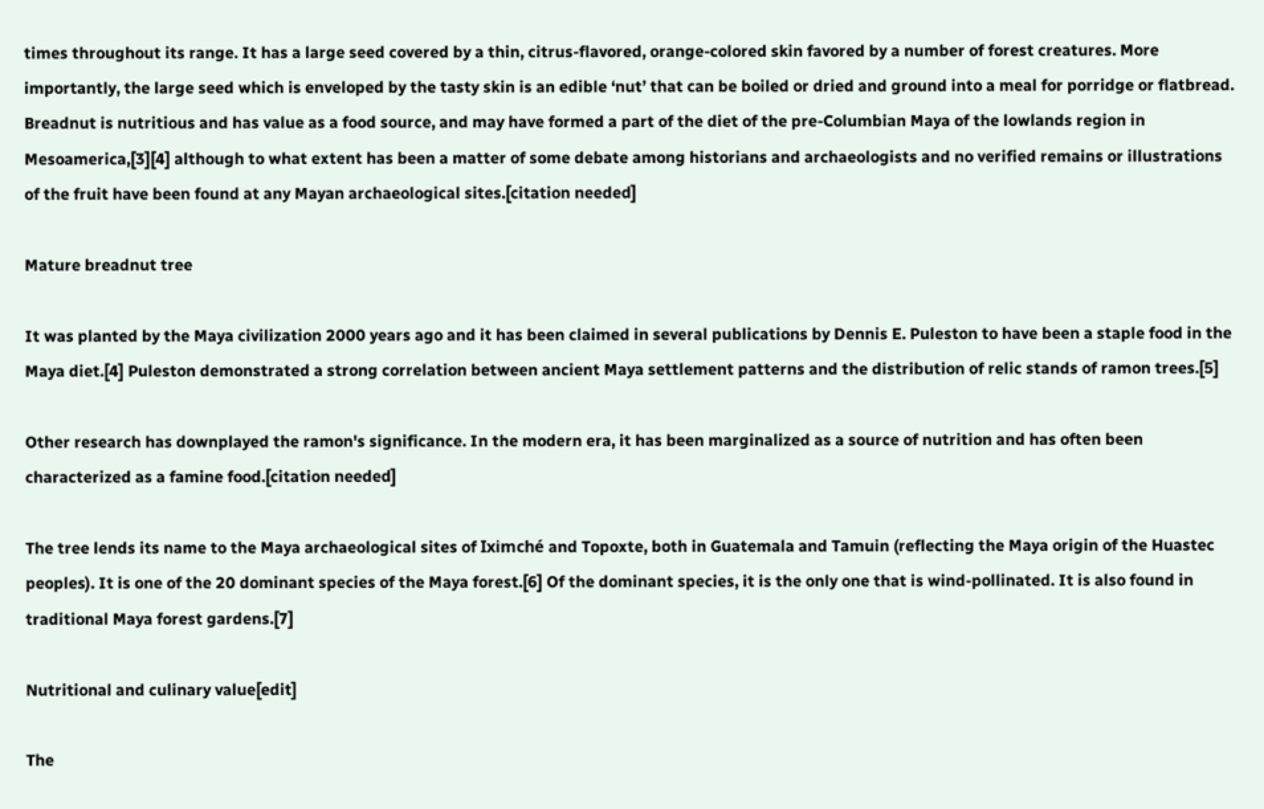times throughout its range. It has a large seed covered by a thin, citrus-flavored, orange-colored skin favored by a number of forest creatures. More importantly, the large seed which is enveloped by the tasty skin is an edible ‘nut’ that can be boiled or dried and ground into a meal for porridge or flatbread. Breadnut is nutritious and has value as a food source, and may have formed a part of the diet of the pre-Columbian Maya of the lowlands region in Mesoamerica,[3][4] although to what extent has been a matter of some debate among historians and archaeologists and no verified remains or illustrations of the fruit have been found at any Mayan archaeological sites.[citation needed]

Mature breadnut tree

It was planted by the Maya civilization 2000 years ago and it has been claimed in several publications by Dennis E. Puleston to have been a staple food in the Maya diet.[4] Puleston demonstrated a strong correlation between ancient Maya settlement patterns and the distribution of relic stands of ramon trees.[5]

Other research has downplayed the ramon's significance. In the modern era, it has been marginalized as a source of nutrition and has often been characterized as a famine food.[citation needed]

The tree lends its name to the Maya archaeological sites of Iximché and Topoxte, both in Guatemala and Tamuin (reflecting the Maya origin of the Huastec peoples). It is one of the 20 dominant species of the Maya forest.[6] Of the dominant species, it is the only one that is wind-pollinated. It is also found in traditional Maya forest gardens.[7]

Nutritional and culinary value[edit]

The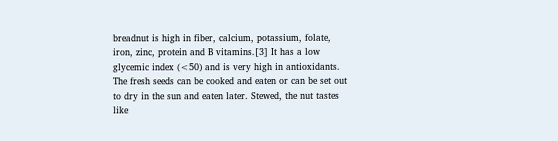breadnut is high in fiber, calcium, potassium, folate, iron, zinc, protein and B vitamins.[3] It has a low glycemic index (<50) and is very high in antioxidants. The fresh seeds can be cooked and eaten or can be set out to dry in the sun and eaten later. Stewed, the nut tastes like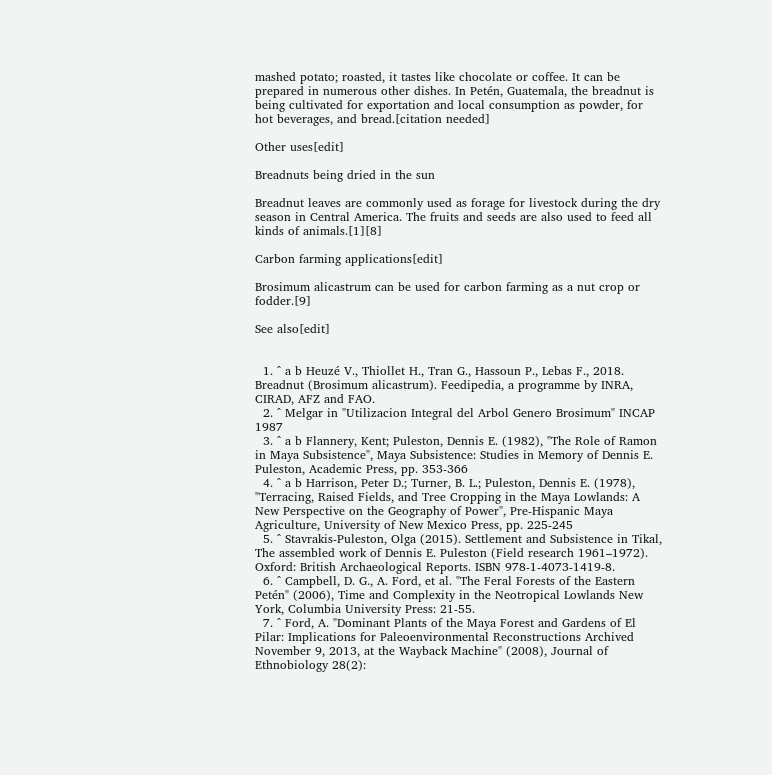mashed potato; roasted, it tastes like chocolate or coffee. It can be prepared in numerous other dishes. In Petén, Guatemala, the breadnut is being cultivated for exportation and local consumption as powder, for hot beverages, and bread.[citation needed]

Other uses[edit]

Breadnuts being dried in the sun

Breadnut leaves are commonly used as forage for livestock during the dry season in Central America. The fruits and seeds are also used to feed all kinds of animals.[1][8]

Carbon farming applications[edit]

Brosimum alicastrum can be used for carbon farming as a nut crop or fodder.[9]

See also[edit]


  1. ^ a b Heuzé V., Thiollet H., Tran G., Hassoun P., Lebas F., 2018. Breadnut (Brosimum alicastrum). Feedipedia, a programme by INRA, CIRAD, AFZ and FAO.
  2. ^ Melgar in "Utilizacion Integral del Arbol Genero Brosimum" INCAP 1987
  3. ^ a b Flannery, Kent; Puleston, Dennis E. (1982), "The Role of Ramon in Maya Subsistence", Maya Subsistence: Studies in Memory of Dennis E. Puleston, Academic Press, pp. 353-366
  4. ^ a b Harrison, Peter D.; Turner, B. L.; Puleston, Dennis E. (1978), "Terracing, Raised Fields, and Tree Cropping in the Maya Lowlands: A New Perspective on the Geography of Power", Pre-Hispanic Maya Agriculture, University of New Mexico Press, pp. 225-245
  5. ^ Stavrakis-Puleston, Olga (2015). Settlement and Subsistence in Tikal, The assembled work of Dennis E. Puleston (Field research 1961–1972). Oxford: British Archaeological Reports. ISBN 978-1-4073-1419-8.
  6. ^ Campbell, D. G., A. Ford, et al. "The Feral Forests of the Eastern Petén" (2006), Time and Complexity in the Neotropical Lowlands New York, Columbia University Press: 21-55.
  7. ^ Ford, A. "Dominant Plants of the Maya Forest and Gardens of El Pilar: Implications for Paleoenvironmental Reconstructions Archived November 9, 2013, at the Wayback Machine" (2008), Journal of Ethnobiology 28(2):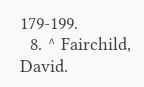179-199.
  8. ^ Fairchild, David.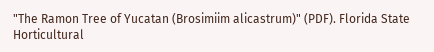"The Ramon Tree of Yucatan (Brosimiim alicastrum)" (PDF). Florida State Horticultural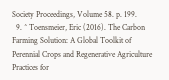Society Proceedings, Volume 58. p. 199.
  9. ^ Toensmeier, Eric (2016). The Carbon Farming Solution: A Global Toolkit of Perennial Crops and Regenerative Agriculture Practices for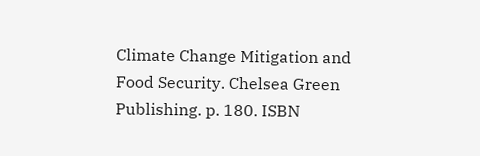Climate Change Mitigation and Food Security. Chelsea Green Publishing. p. 180. ISBN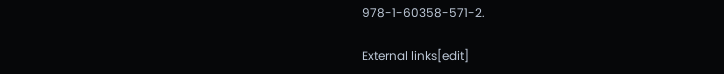978-1-60358-571-2.

External links[edit]